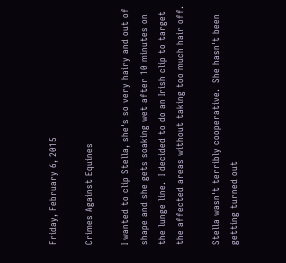Friday, February 6, 2015

Crimes Against Equines

I wanted to clip Stella, she's so very hairy and out of shape and she gets soaking wet after 10 minutes on the lunge line.  I decided to do an Irish clip to target the affected areas without taking too much hair off.

Stella wasn't terribly cooperative.  She hasn't been getting turned out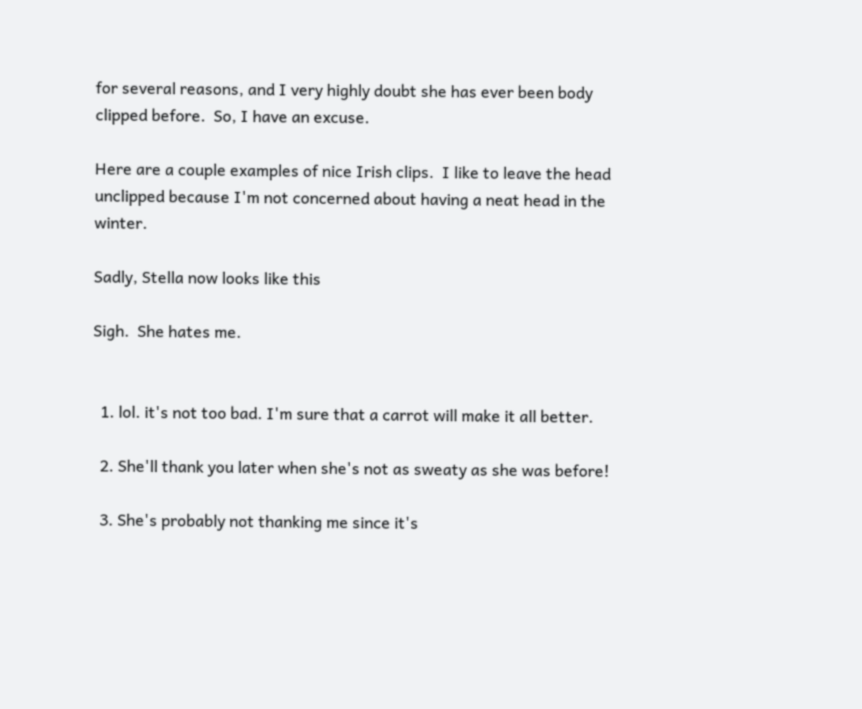for several reasons, and I very highly doubt she has ever been body clipped before.  So, I have an excuse.

Here are a couple examples of nice Irish clips.  I like to leave the head unclipped because I'm not concerned about having a neat head in the winter.

Sadly, Stella now looks like this

Sigh.  She hates me.


  1. lol. it's not too bad. I'm sure that a carrot will make it all better.

  2. She'll thank you later when she's not as sweaty as she was before!

  3. She's probably not thanking me since it's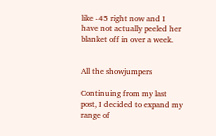like -45 right now and I have not actually peeled her blanket off in over a week.


All the showjumpers

Continuing from my last post, I decided to expand my range of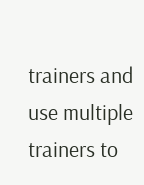trainers and use multiple trainers to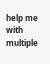help me with multiple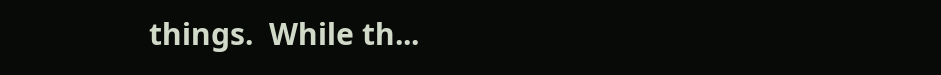things.  While th...